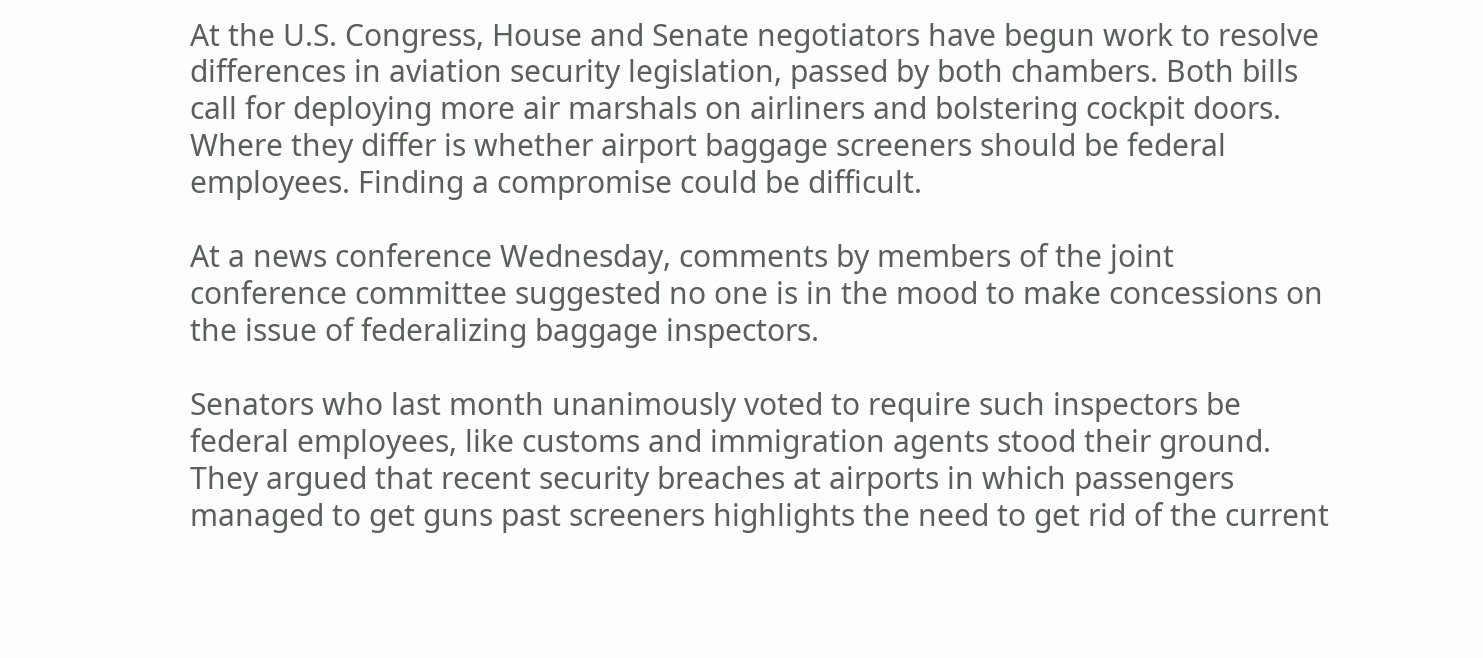At the U.S. Congress, House and Senate negotiators have begun work to resolve differences in aviation security legislation, passed by both chambers. Both bills call for deploying more air marshals on airliners and bolstering cockpit doors. Where they differ is whether airport baggage screeners should be federal employees. Finding a compromise could be difficult.

At a news conference Wednesday, comments by members of the joint conference committee suggested no one is in the mood to make concessions on the issue of federalizing baggage inspectors.

Senators who last month unanimously voted to require such inspectors be federal employees, like customs and immigration agents stood their ground. They argued that recent security breaches at airports in which passengers managed to get guns past screeners highlights the need to get rid of the current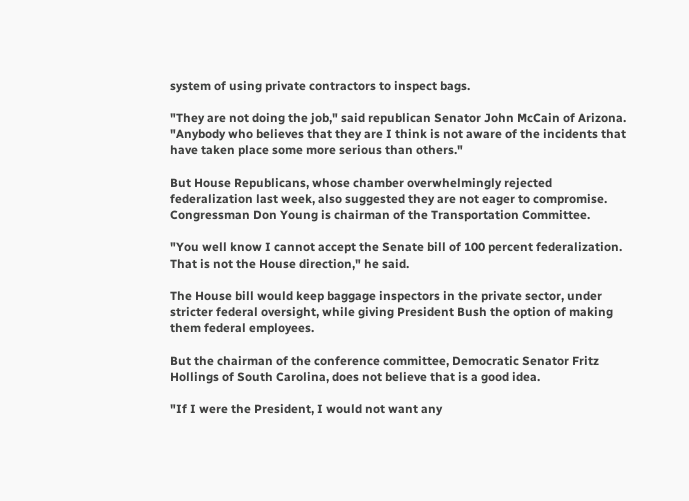system of using private contractors to inspect bags.

"They are not doing the job," said republican Senator John McCain of Arizona. "Anybody who believes that they are I think is not aware of the incidents that have taken place some more serious than others."

But House Republicans, whose chamber overwhelmingly rejected federalization last week, also suggested they are not eager to compromise. Congressman Don Young is chairman of the Transportation Committee.

"You well know I cannot accept the Senate bill of 100 percent federalization. That is not the House direction," he said.

The House bill would keep baggage inspectors in the private sector, under stricter federal oversight, while giving President Bush the option of making them federal employees.

But the chairman of the conference committee, Democratic Senator Fritz Hollings of South Carolina, does not believe that is a good idea.

"If I were the President, I would not want any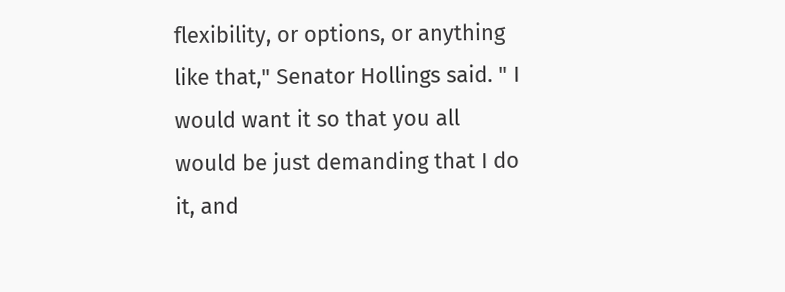flexibility, or options, or anything like that," Senator Hollings said. " I would want it so that you all would be just demanding that I do it, and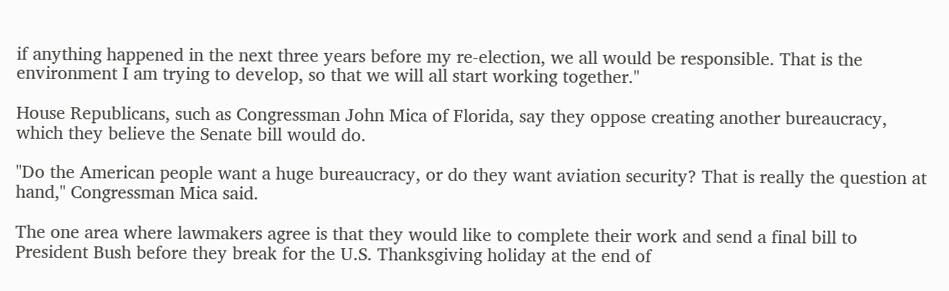if anything happened in the next three years before my re-election, we all would be responsible. That is the environment I am trying to develop, so that we will all start working together."

House Republicans, such as Congressman John Mica of Florida, say they oppose creating another bureaucracy, which they believe the Senate bill would do.

"Do the American people want a huge bureaucracy, or do they want aviation security? That is really the question at hand," Congressman Mica said.

The one area where lawmakers agree is that they would like to complete their work and send a final bill to President Bush before they break for the U.S. Thanksgiving holiday at the end of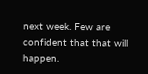next week. Few are confident that that will happen.